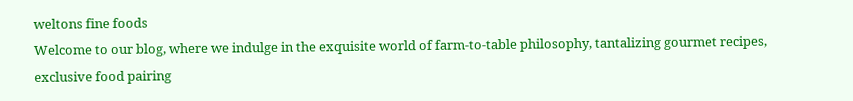weltons fine foods
Welcome to our blog, where we indulge in the exquisite world of farm-to-table philosophy, tantalizing gourmet recipes, exclusive food pairing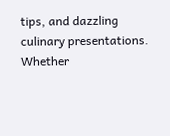tips, and dazzling culinary presentations. Whether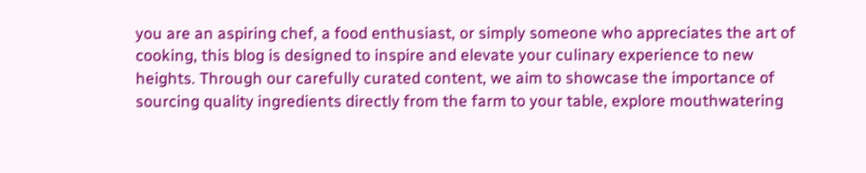you are an aspiring chef, a food enthusiast, or simply someone who appreciates the art of cooking, this blog is designed to inspire and elevate your culinary experience to new heights. Through our carefully curated content, we aim to showcase the importance of sourcing quality ingredients directly from the farm to your table, explore mouthwatering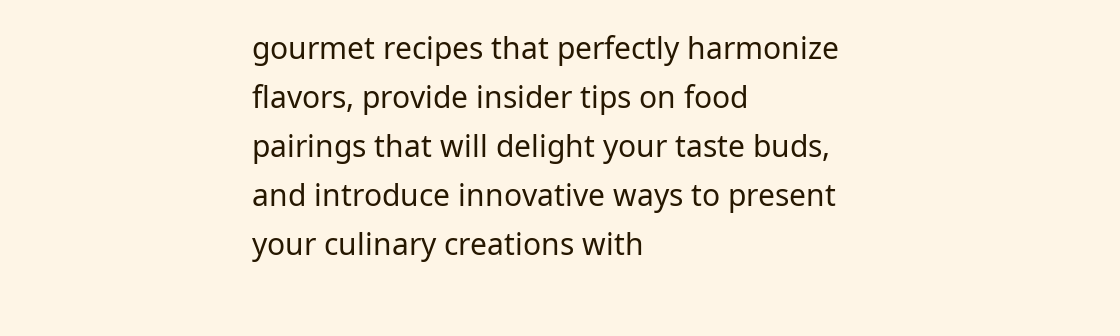gourmet recipes that perfectly harmonize flavors, provide insider tips on food pairings that will delight your taste buds, and introduce innovative ways to present your culinary creations with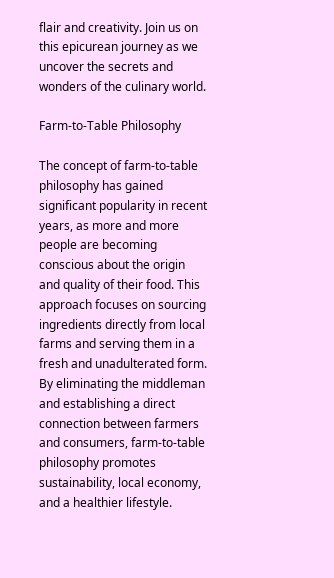flair and creativity. Join us on this epicurean journey as we uncover the secrets and wonders of the culinary world.

Farm-to-Table Philosophy

The concept of farm-to-table philosophy has gained significant popularity in recent years, as more and more people are becoming conscious about the origin and quality of their food. This approach focuses on sourcing ingredients directly from local farms and serving them in a fresh and unadulterated form. By eliminating the middleman and establishing a direct connection between farmers and consumers, farm-to-table philosophy promotes sustainability, local economy, and a healthier lifestyle.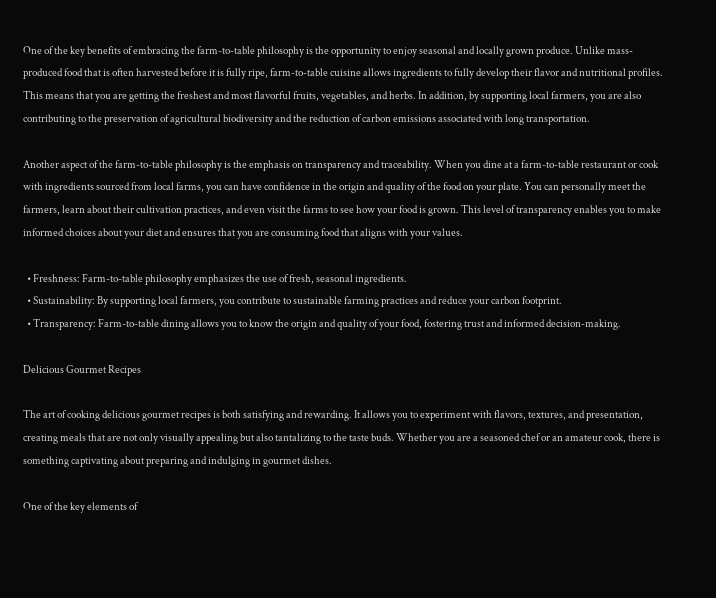One of the key benefits of embracing the farm-to-table philosophy is the opportunity to enjoy seasonal and locally grown produce. Unlike mass-produced food that is often harvested before it is fully ripe, farm-to-table cuisine allows ingredients to fully develop their flavor and nutritional profiles. This means that you are getting the freshest and most flavorful fruits, vegetables, and herbs. In addition, by supporting local farmers, you are also contributing to the preservation of agricultural biodiversity and the reduction of carbon emissions associated with long transportation.

Another aspect of the farm-to-table philosophy is the emphasis on transparency and traceability. When you dine at a farm-to-table restaurant or cook with ingredients sourced from local farms, you can have confidence in the origin and quality of the food on your plate. You can personally meet the farmers, learn about their cultivation practices, and even visit the farms to see how your food is grown. This level of transparency enables you to make informed choices about your diet and ensures that you are consuming food that aligns with your values.

  • Freshness: Farm-to-table philosophy emphasizes the use of fresh, seasonal ingredients.
  • Sustainability: By supporting local farmers, you contribute to sustainable farming practices and reduce your carbon footprint.
  • Transparency: Farm-to-table dining allows you to know the origin and quality of your food, fostering trust and informed decision-making.

Delicious Gourmet Recipes

The art of cooking delicious gourmet recipes is both satisfying and rewarding. It allows you to experiment with flavors, textures, and presentation, creating meals that are not only visually appealing but also tantalizing to the taste buds. Whether you are a seasoned chef or an amateur cook, there is something captivating about preparing and indulging in gourmet dishes.

One of the key elements of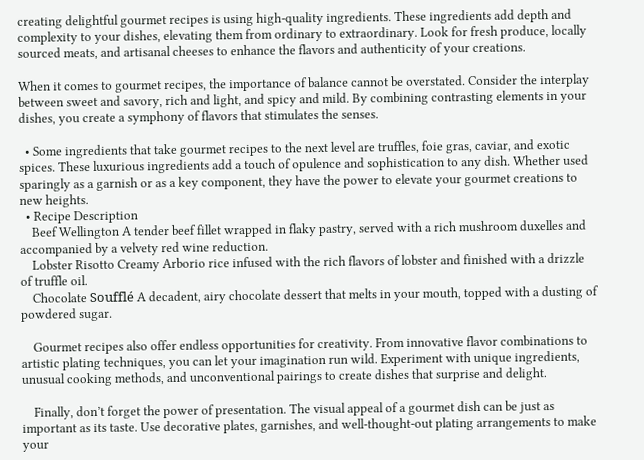creating delightful gourmet recipes is using high-quality ingredients. These ingredients add depth and complexity to your dishes, elevating them from ordinary to extraordinary. Look for fresh produce, locally sourced meats, and artisanal cheeses to enhance the flavors and authenticity of your creations.

When it comes to gourmet recipes, the importance of balance cannot be overstated. Consider the interplay between sweet and savory, rich and light, and spicy and mild. By combining contrasting elements in your dishes, you create a symphony of flavors that stimulates the senses.

  • Some ingredients that take gourmet recipes to the next level are truffles, foie gras, caviar, and exotic spices. These luxurious ingredients add a touch of opulence and sophistication to any dish. Whether used sparingly as a garnish or as a key component, they have the power to elevate your gourmet creations to new heights.
  • Recipe Description
    Beef Wellington A tender beef fillet wrapped in flaky pastry, served with a rich mushroom duxelles and accompanied by a velvety red wine reduction.
    Lobster Risotto Creamy Arborio rice infused with the rich flavors of lobster and finished with a drizzle of truffle oil.
    Chocolate Soufflé A decadent, airy chocolate dessert that melts in your mouth, topped with a dusting of powdered sugar.

    Gourmet recipes also offer endless opportunities for creativity. From innovative flavor combinations to artistic plating techniques, you can let your imagination run wild. Experiment with unique ingredients, unusual cooking methods, and unconventional pairings to create dishes that surprise and delight.

    Finally, don’t forget the power of presentation. The visual appeal of a gourmet dish can be just as important as its taste. Use decorative plates, garnishes, and well-thought-out plating arrangements to make your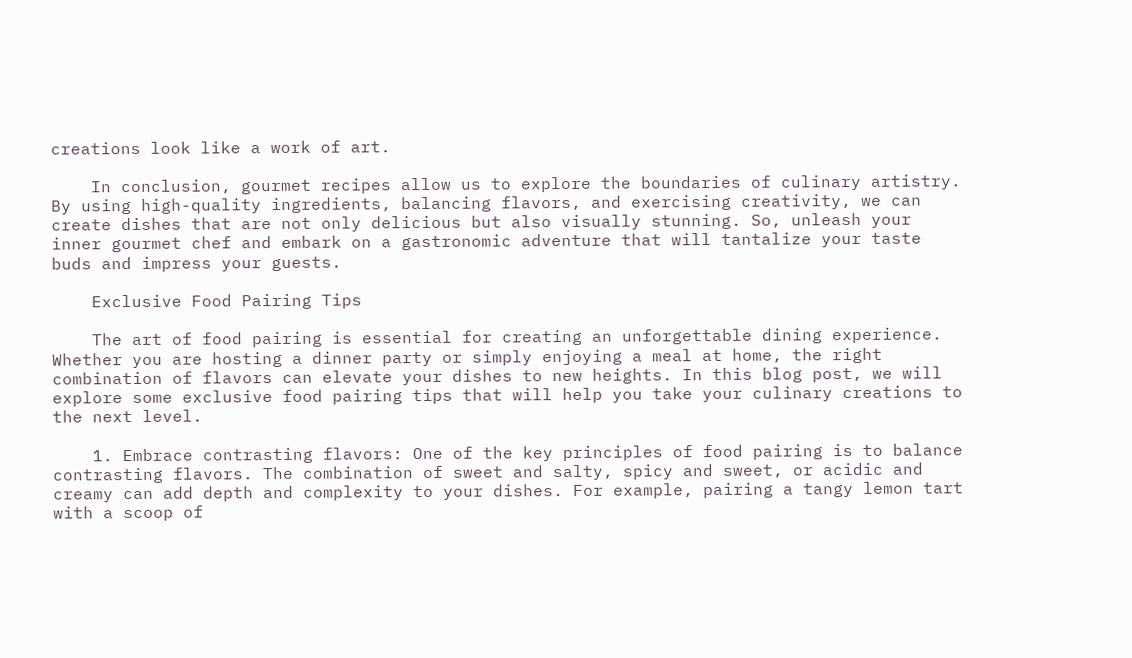creations look like a work of art.

    In conclusion, gourmet recipes allow us to explore the boundaries of culinary artistry. By using high-quality ingredients, balancing flavors, and exercising creativity, we can create dishes that are not only delicious but also visually stunning. So, unleash your inner gourmet chef and embark on a gastronomic adventure that will tantalize your taste buds and impress your guests.

    Exclusive Food Pairing Tips

    The art of food pairing is essential for creating an unforgettable dining experience. Whether you are hosting a dinner party or simply enjoying a meal at home, the right combination of flavors can elevate your dishes to new heights. In this blog post, we will explore some exclusive food pairing tips that will help you take your culinary creations to the next level.

    1. Embrace contrasting flavors: One of the key principles of food pairing is to balance contrasting flavors. The combination of sweet and salty, spicy and sweet, or acidic and creamy can add depth and complexity to your dishes. For example, pairing a tangy lemon tart with a scoop of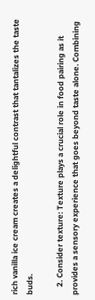rich vanilla ice cream creates a delightful contrast that tantalizes the taste buds.

    2. Consider texture: Texture plays a crucial role in food pairing as it provides a sensory experience that goes beyond taste alone. Combining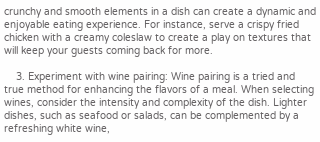crunchy and smooth elements in a dish can create a dynamic and enjoyable eating experience. For instance, serve a crispy fried chicken with a creamy coleslaw to create a play on textures that will keep your guests coming back for more.

    3. Experiment with wine pairing: Wine pairing is a tried and true method for enhancing the flavors of a meal. When selecting wines, consider the intensity and complexity of the dish. Lighter dishes, such as seafood or salads, can be complemented by a refreshing white wine,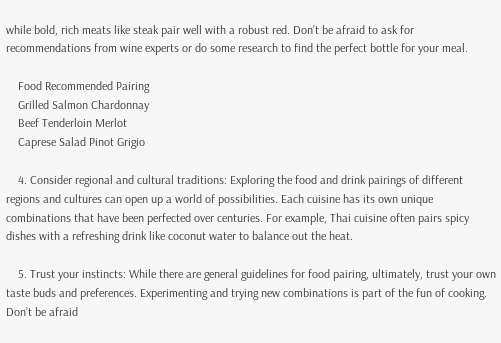while bold, rich meats like steak pair well with a robust red. Don’t be afraid to ask for recommendations from wine experts or do some research to find the perfect bottle for your meal.

    Food Recommended Pairing
    Grilled Salmon Chardonnay
    Beef Tenderloin Merlot
    Caprese Salad Pinot Grigio

    4. Consider regional and cultural traditions: Exploring the food and drink pairings of different regions and cultures can open up a world of possibilities. Each cuisine has its own unique combinations that have been perfected over centuries. For example, Thai cuisine often pairs spicy dishes with a refreshing drink like coconut water to balance out the heat.

    5. Trust your instincts: While there are general guidelines for food pairing, ultimately, trust your own taste buds and preferences. Experimenting and trying new combinations is part of the fun of cooking. Don’t be afraid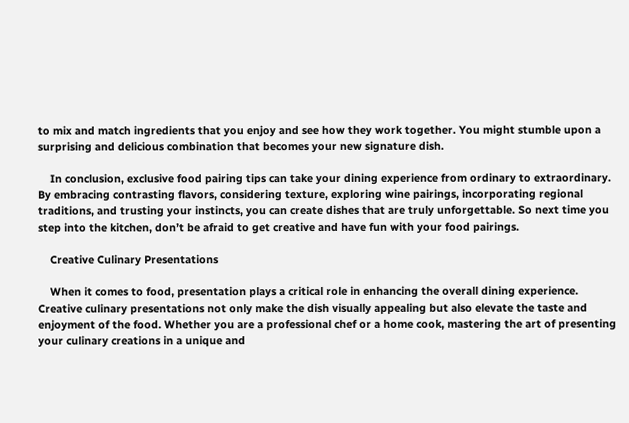to mix and match ingredients that you enjoy and see how they work together. You might stumble upon a surprising and delicious combination that becomes your new signature dish.

    In conclusion, exclusive food pairing tips can take your dining experience from ordinary to extraordinary. By embracing contrasting flavors, considering texture, exploring wine pairings, incorporating regional traditions, and trusting your instincts, you can create dishes that are truly unforgettable. So next time you step into the kitchen, don’t be afraid to get creative and have fun with your food pairings.

    Creative Culinary Presentations

    When it comes to food, presentation plays a critical role in enhancing the overall dining experience. Creative culinary presentations not only make the dish visually appealing but also elevate the taste and enjoyment of the food. Whether you are a professional chef or a home cook, mastering the art of presenting your culinary creations in a unique and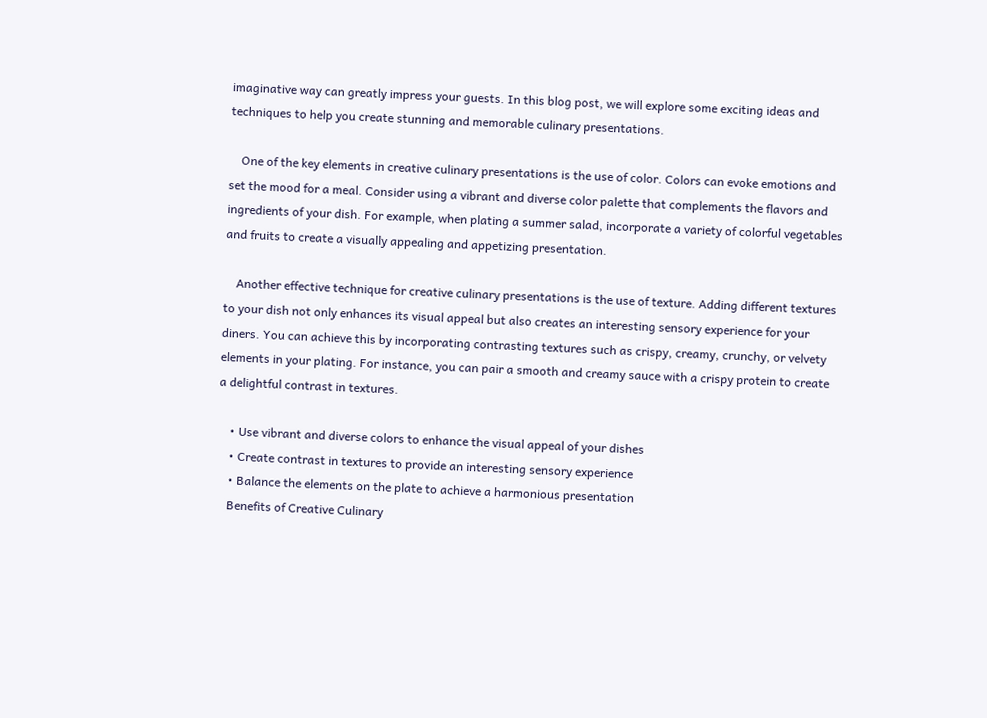imaginative way can greatly impress your guests. In this blog post, we will explore some exciting ideas and techniques to help you create stunning and memorable culinary presentations.

    One of the key elements in creative culinary presentations is the use of color. Colors can evoke emotions and set the mood for a meal. Consider using a vibrant and diverse color palette that complements the flavors and ingredients of your dish. For example, when plating a summer salad, incorporate a variety of colorful vegetables and fruits to create a visually appealing and appetizing presentation.

    Another effective technique for creative culinary presentations is the use of texture. Adding different textures to your dish not only enhances its visual appeal but also creates an interesting sensory experience for your diners. You can achieve this by incorporating contrasting textures such as crispy, creamy, crunchy, or velvety elements in your plating. For instance, you can pair a smooth and creamy sauce with a crispy protein to create a delightful contrast in textures.

    • Use vibrant and diverse colors to enhance the visual appeal of your dishes
    • Create contrast in textures to provide an interesting sensory experience
    • Balance the elements on the plate to achieve a harmonious presentation
    Benefits of Creative Culinary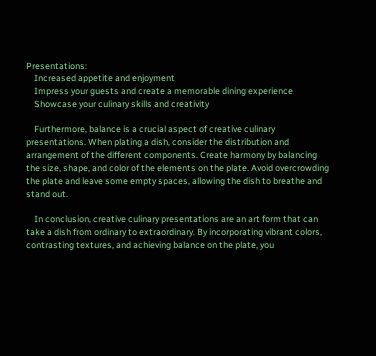Presentations:
    Increased appetite and enjoyment
    Impress your guests and create a memorable dining experience
    Showcase your culinary skills and creativity

    Furthermore, balance is a crucial aspect of creative culinary presentations. When plating a dish, consider the distribution and arrangement of the different components. Create harmony by balancing the size, shape, and color of the elements on the plate. Avoid overcrowding the plate and leave some empty spaces, allowing the dish to breathe and stand out.

    In conclusion, creative culinary presentations are an art form that can take a dish from ordinary to extraordinary. By incorporating vibrant colors, contrasting textures, and achieving balance on the plate, you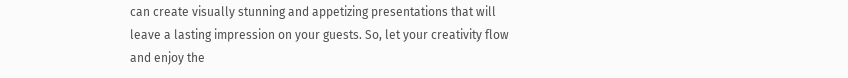can create visually stunning and appetizing presentations that will leave a lasting impression on your guests. So, let your creativity flow and enjoy the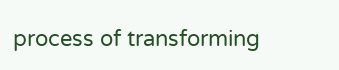process of transforming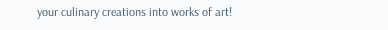your culinary creations into works of art!